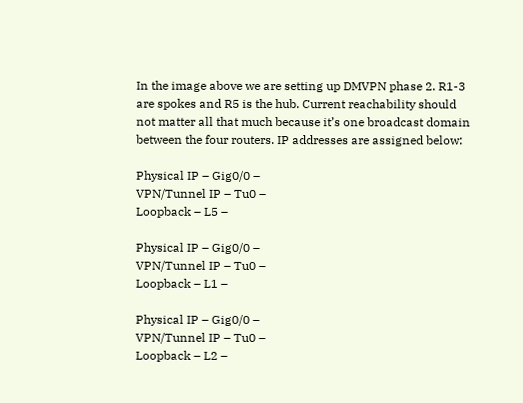In the image above we are setting up DMVPN phase 2. R1-3 are spokes and R5 is the hub. Current reachability should not matter all that much because it’s one broadcast domain between the four routers. IP addresses are assigned below:

Physical IP – Gig0/0 –
VPN/Tunnel IP – Tu0 –
Loopback – L5 –

Physical IP – Gig0/0 –
VPN/Tunnel IP – Tu0 –
Loopback – L1 –

Physical IP – Gig0/0 –
VPN/Tunnel IP – Tu0 –
Loopback – L2 –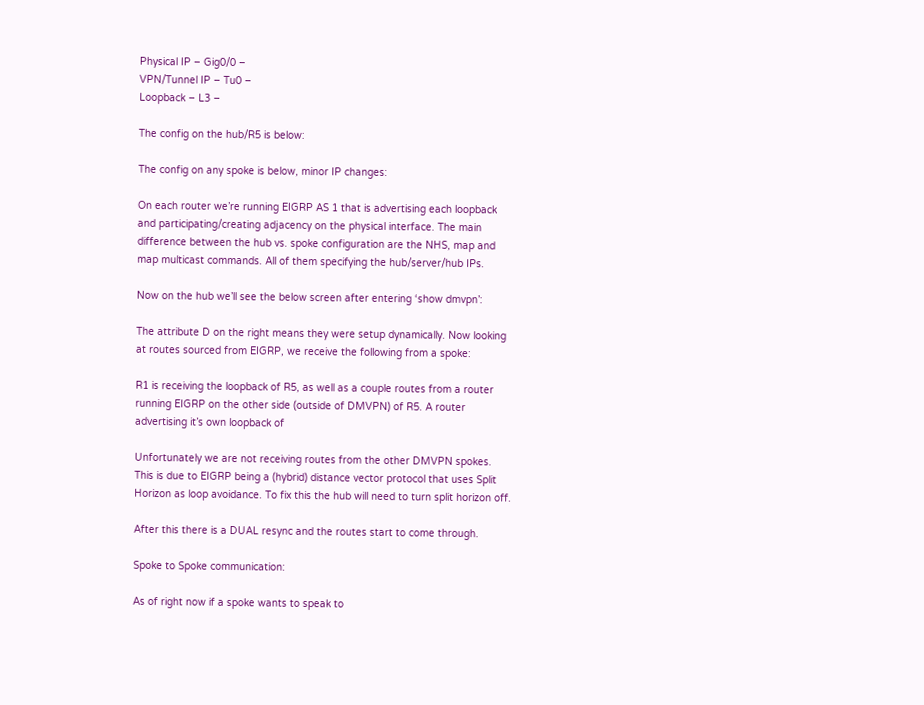Physical IP – Gig0/0 –
VPN/Tunnel IP – Tu0 –
Loopback – L3 –

The config on the hub/R5 is below:

The config on any spoke is below, minor IP changes:

On each router we’re running EIGRP AS 1 that is advertising each loopback and participating/creating adjacency on the physical interface. The main difference between the hub vs. spoke configuration are the NHS, map and map multicast commands. All of them specifying the hub/server/hub IPs.

Now on the hub we’ll see the below screen after entering ‘show dmvpn’:

The attribute D on the right means they were setup dynamically. Now looking at routes sourced from EIGRP, we receive the following from a spoke:

R1 is receiving the loopback of R5, as well as a couple routes from a router running EIGRP on the other side (outside of DMVPN) of R5. A router advertising it’s own loopback of

Unfortunately we are not receiving routes from the other DMVPN spokes. This is due to EIGRP being a (hybrid) distance vector protocol that uses Split Horizon as loop avoidance. To fix this the hub will need to turn split horizon off.

After this there is a DUAL resync and the routes start to come through.

Spoke to Spoke communication:

As of right now if a spoke wants to speak to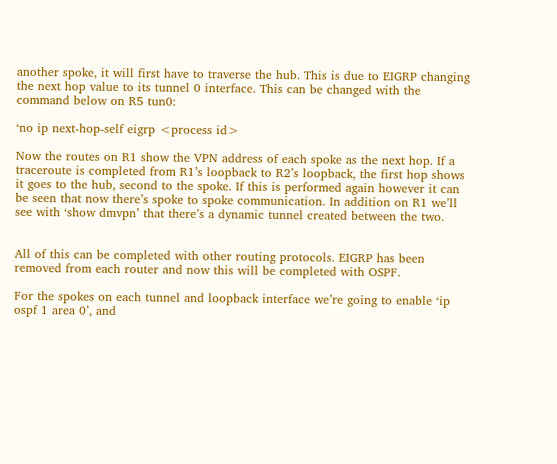another spoke, it will first have to traverse the hub. This is due to EIGRP changing the next hop value to its tunnel 0 interface. This can be changed with the command below on R5 tun0:

‘no ip next-hop-self eigrp <process id>

Now the routes on R1 show the VPN address of each spoke as the next hop. If a traceroute is completed from R1’s loopback to R2’s loopback, the first hop shows it goes to the hub, second to the spoke. If this is performed again however it can be seen that now there’s spoke to spoke communication. In addition on R1 we’ll see with ‘show dmvpn’ that there’s a dynamic tunnel created between the two.


All of this can be completed with other routing protocols. EIGRP has been removed from each router and now this will be completed with OSPF.

For the spokes on each tunnel and loopback interface we’re going to enable ‘ip ospf 1 area 0’, and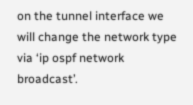on the tunnel interface we will change the network type via ‘ip ospf network broadcast’.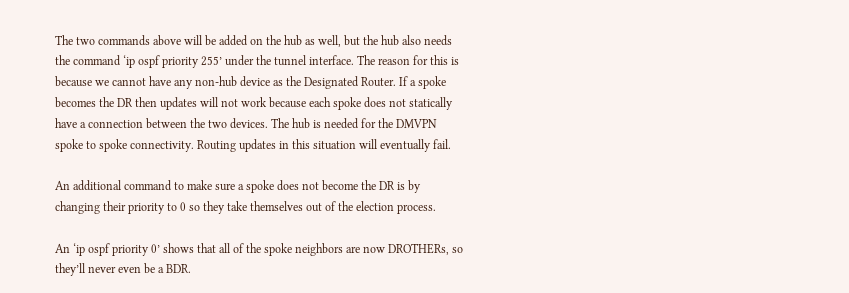The two commands above will be added on the hub as well, but the hub also needs the command ‘ip ospf priority 255’ under the tunnel interface. The reason for this is because we cannot have any non-hub device as the Designated Router. If a spoke becomes the DR then updates will not work because each spoke does not statically have a connection between the two devices. The hub is needed for the DMVPN spoke to spoke connectivity. Routing updates in this situation will eventually fail.

An additional command to make sure a spoke does not become the DR is by changing their priority to 0 so they take themselves out of the election process.

An ‘ip ospf priority 0’ shows that all of the spoke neighbors are now DROTHERs, so they’ll never even be a BDR.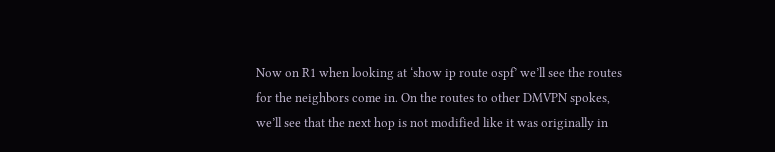Now on R1 when looking at ‘show ip route ospf’ we’ll see the routes for the neighbors come in. On the routes to other DMVPN spokes, we’ll see that the next hop is not modified like it was originally in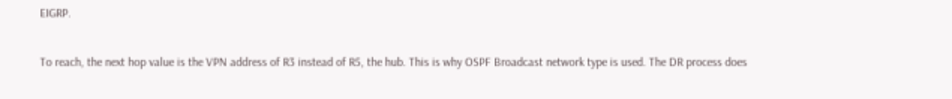EIGRP.

To reach, the next hop value is the VPN address of R3 instead of R5, the hub. This is why OSPF Broadcast network type is used. The DR process does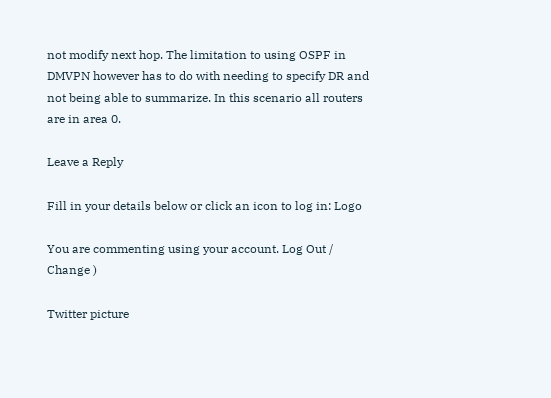not modify next hop. The limitation to using OSPF in DMVPN however has to do with needing to specify DR and not being able to summarize. In this scenario all routers are in area 0.

Leave a Reply

Fill in your details below or click an icon to log in: Logo

You are commenting using your account. Log Out /  Change )

Twitter picture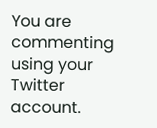You are commenting using your Twitter account.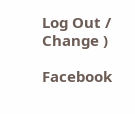Log Out /  Change )

Facebook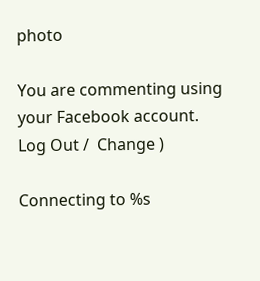photo

You are commenting using your Facebook account. Log Out /  Change )

Connecting to %s